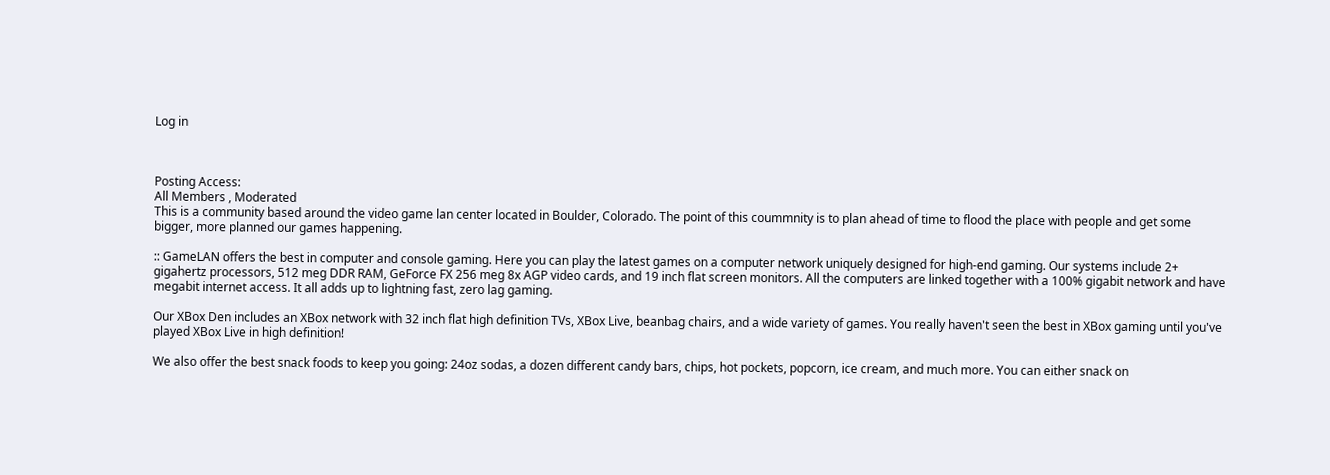Log in



Posting Access:
All Members , Moderated
This is a community based around the video game lan center located in Boulder, Colorado. The point of this coummnity is to plan ahead of time to flood the place with people and get some bigger, more planned our games happening.

:: GameLAN offers the best in computer and console gaming. Here you can play the latest games on a computer network uniquely designed for high-end gaming. Our systems include 2+ gigahertz processors, 512 meg DDR RAM, GeForce FX 256 meg 8x AGP video cards, and 19 inch flat screen monitors. All the computers are linked together with a 100% gigabit network and have megabit internet access. It all adds up to lightning fast, zero lag gaming.

Our XBox Den includes an XBox network with 32 inch flat high definition TVs, XBox Live, beanbag chairs, and a wide variety of games. You really haven't seen the best in XBox gaming until you've played XBox Live in high definition!

We also offer the best snack foods to keep you going: 24oz sodas, a dozen different candy bars, chips, hot pockets, popcorn, ice cream, and much more. You can either snack on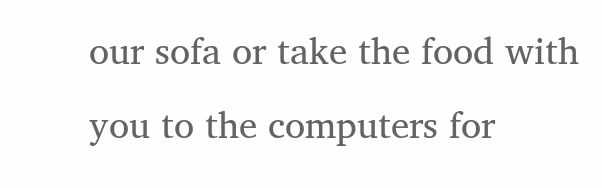our sofa or take the food with you to the computers for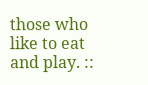those who like to eat and play. ::